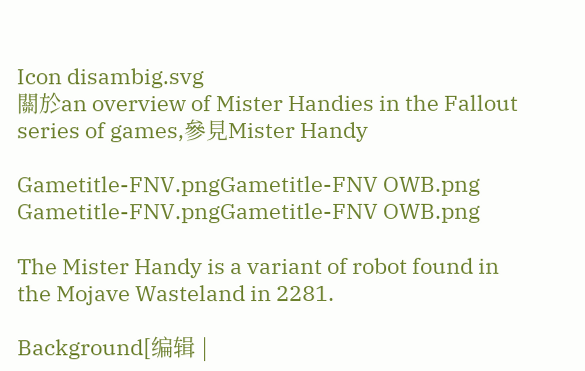Icon disambig.svg
關於an overview of Mister Handies in the Fallout series of games,參見Mister Handy

Gametitle-FNV.pngGametitle-FNV OWB.png
Gametitle-FNV.pngGametitle-FNV OWB.png

The Mister Handy is a variant of robot found in the Mojave Wasteland in 2281.

Background[编辑 |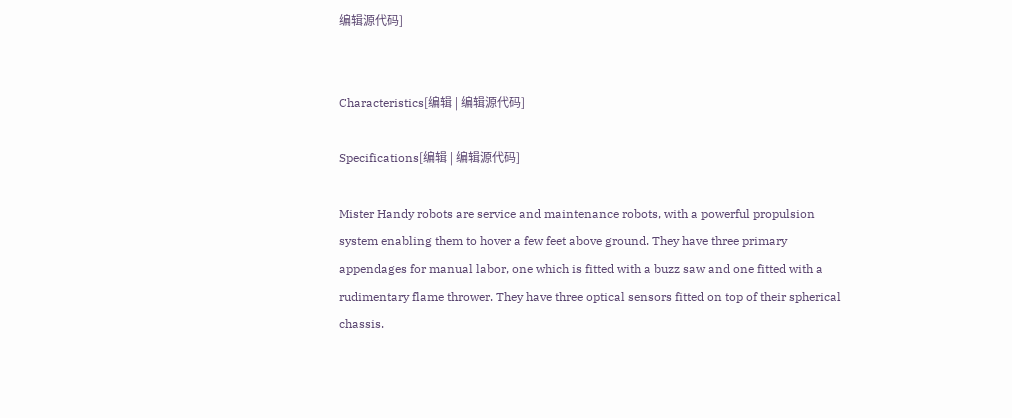编辑源代码]


Characteristics[编辑 | 编辑源代码]

Specifications[编辑 | 编辑源代码]

Mister Handy robots are service and maintenance robots, with a powerful propulsion system enabling them to hover a few feet above ground. They have three primary appendages for manual labor, one which is fitted with a buzz saw and one fitted with a rudimentary flame thrower. They have three optical sensors fitted on top of their spherical chassis.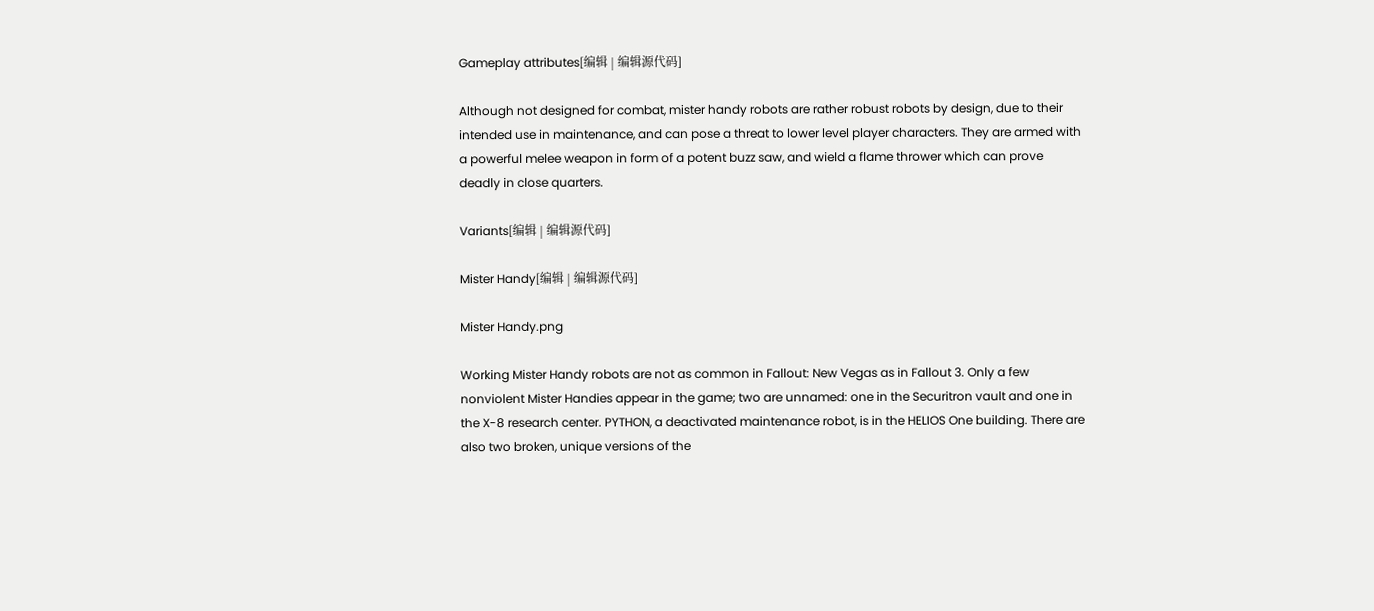Gameplay attributes[编辑 | 编辑源代码]

Although not designed for combat, mister handy robots are rather robust robots by design, due to their intended use in maintenance, and can pose a threat to lower level player characters. They are armed with a powerful melee weapon in form of a potent buzz saw, and wield a flame thrower which can prove deadly in close quarters.

Variants[编辑 | 编辑源代码]

Mister Handy[编辑 | 编辑源代码]

Mister Handy.png

Working Mister Handy robots are not as common in Fallout: New Vegas as in Fallout 3. Only a few nonviolent Mister Handies appear in the game; two are unnamed: one in the Securitron vault and one in the X-8 research center. PYTHON, a deactivated maintenance robot, is in the HELIOS One building. There are also two broken, unique versions of the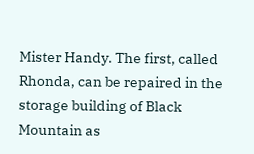Mister Handy. The first, called Rhonda, can be repaired in the storage building of Black Mountain as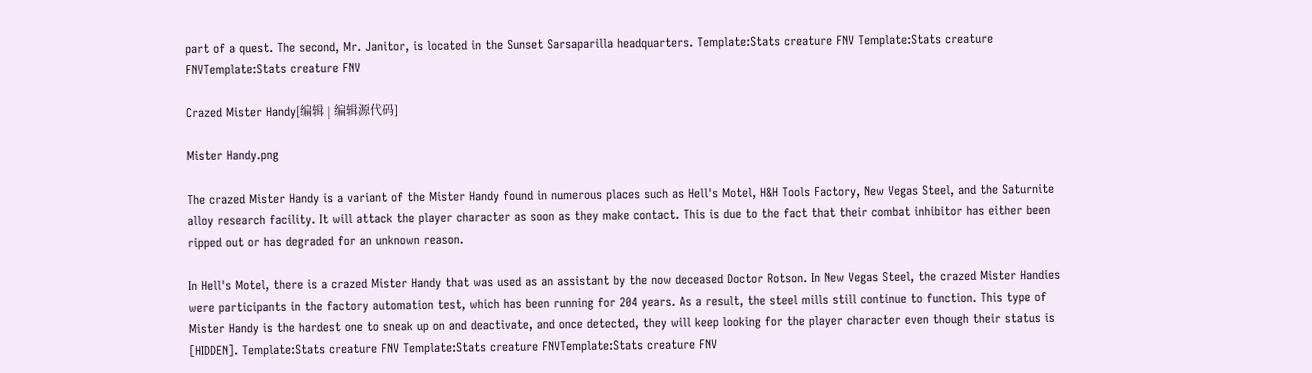part of a quest. The second, Mr. Janitor, is located in the Sunset Sarsaparilla headquarters. Template:Stats creature FNV Template:Stats creature FNVTemplate:Stats creature FNV

Crazed Mister Handy[编辑 | 编辑源代码]

Mister Handy.png

The crazed Mister Handy is a variant of the Mister Handy found in numerous places such as Hell's Motel, H&H Tools Factory, New Vegas Steel, and the Saturnite alloy research facility. It will attack the player character as soon as they make contact. This is due to the fact that their combat inhibitor has either been ripped out or has degraded for an unknown reason.

In Hell's Motel, there is a crazed Mister Handy that was used as an assistant by the now deceased Doctor Rotson. In New Vegas Steel, the crazed Mister Handies were participants in the factory automation test, which has been running for 204 years. As a result, the steel mills still continue to function. This type of Mister Handy is the hardest one to sneak up on and deactivate, and once detected, they will keep looking for the player character even though their status is [HIDDEN]. Template:Stats creature FNV Template:Stats creature FNVTemplate:Stats creature FNV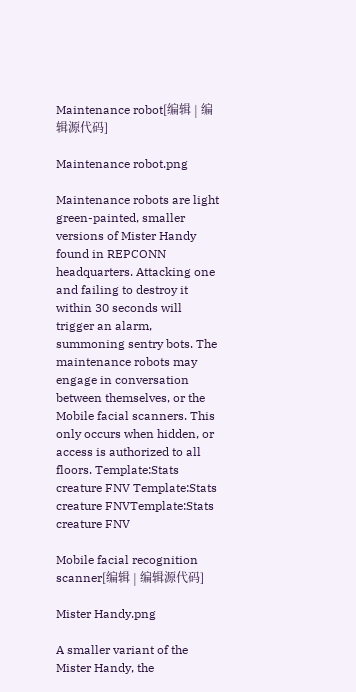Maintenance robot[编辑 | 编辑源代码]

Maintenance robot.png

Maintenance robots are light green-painted, smaller versions of Mister Handy found in REPCONN headquarters. Attacking one and failing to destroy it within 30 seconds will trigger an alarm, summoning sentry bots. The maintenance robots may engage in conversation between themselves, or the Mobile facial scanners. This only occurs when hidden, or access is authorized to all floors. Template:Stats creature FNV Template:Stats creature FNVTemplate:Stats creature FNV

Mobile facial recognition scanner[编辑 | 编辑源代码]

Mister Handy.png

A smaller variant of the Mister Handy, the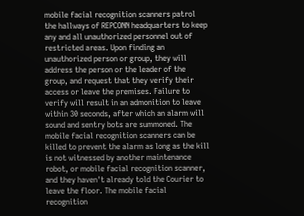mobile facial recognition scanners patrol the hallways of REPCONN headquarters to keep any and all unauthorized personnel out of restricted areas. Upon finding an unauthorized person or group, they will address the person or the leader of the group, and request that they verify their access or leave the premises. Failure to verify will result in an admonition to leave within 30 seconds, after which an alarm will sound and sentry bots are summoned. The mobile facial recognition scanners can be killed to prevent the alarm as long as the kill is not witnessed by another maintenance robot, or mobile facial recognition scanner, and they haven't already told the Courier to leave the floor. The mobile facial recognition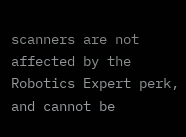scanners are not affected by the Robotics Expert perk, and cannot be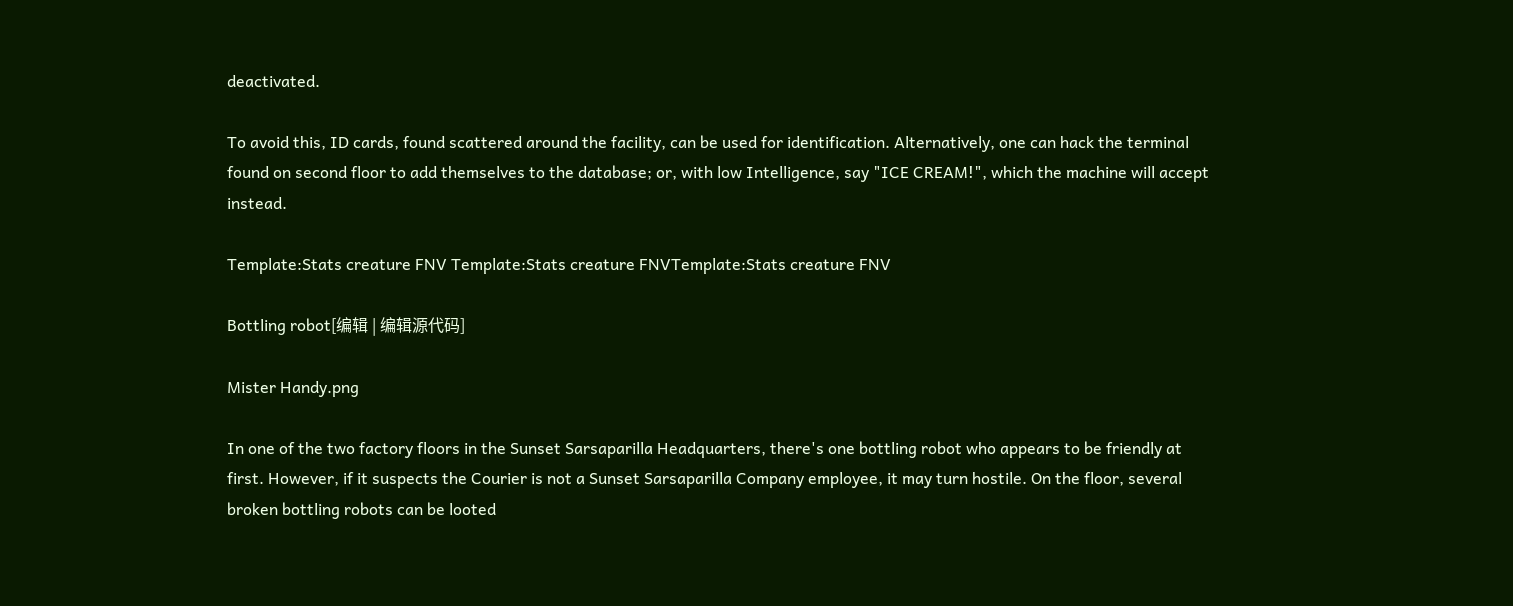deactivated.

To avoid this, ID cards, found scattered around the facility, can be used for identification. Alternatively, one can hack the terminal found on second floor to add themselves to the database; or, with low Intelligence, say "ICE CREAM!", which the machine will accept instead.

Template:Stats creature FNV Template:Stats creature FNVTemplate:Stats creature FNV

Bottling robot[编辑 | 编辑源代码]

Mister Handy.png

In one of the two factory floors in the Sunset Sarsaparilla Headquarters, there's one bottling robot who appears to be friendly at first. However, if it suspects the Courier is not a Sunset Sarsaparilla Company employee, it may turn hostile. On the floor, several broken bottling robots can be looted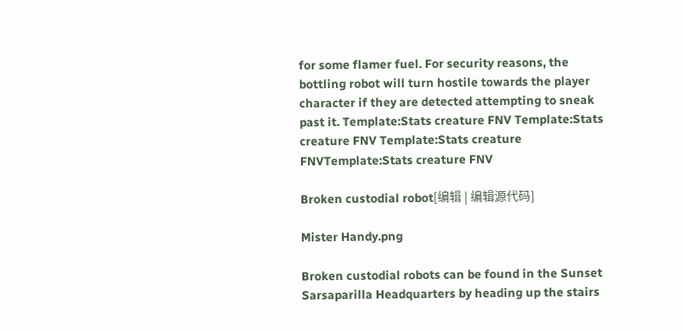for some flamer fuel. For security reasons, the bottling robot will turn hostile towards the player character if they are detected attempting to sneak past it. Template:Stats creature FNV Template:Stats creature FNV Template:Stats creature FNVTemplate:Stats creature FNV

Broken custodial robot[编辑 | 编辑源代码]

Mister Handy.png

Broken custodial robots can be found in the Sunset Sarsaparilla Headquarters by heading up the stairs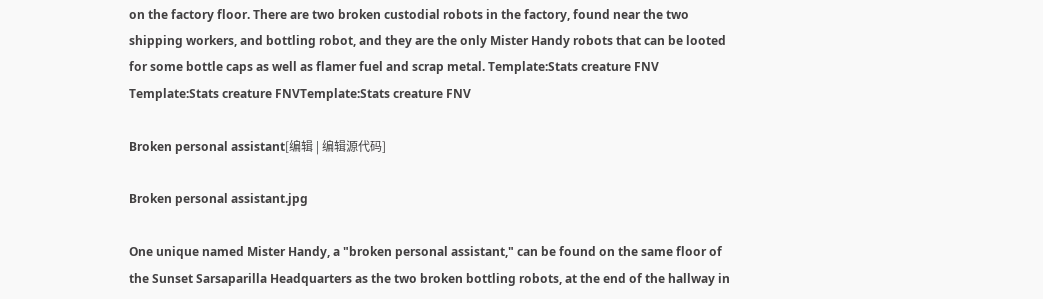on the factory floor. There are two broken custodial robots in the factory, found near the two shipping workers, and bottling robot, and they are the only Mister Handy robots that can be looted for some bottle caps as well as flamer fuel and scrap metal. Template:Stats creature FNV Template:Stats creature FNVTemplate:Stats creature FNV

Broken personal assistant[编辑 | 编辑源代码]

Broken personal assistant.jpg

One unique named Mister Handy, a "broken personal assistant," can be found on the same floor of the Sunset Sarsaparilla Headquarters as the two broken bottling robots, at the end of the hallway in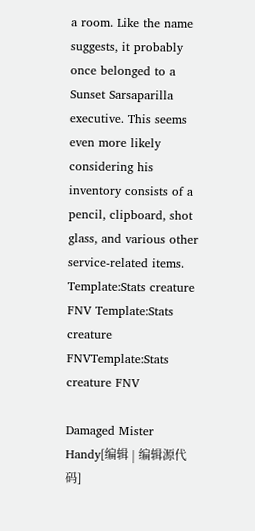a room. Like the name suggests, it probably once belonged to a Sunset Sarsaparilla executive. This seems even more likely considering his inventory consists of a pencil, clipboard, shot glass, and various other service-related items. Template:Stats creature FNV Template:Stats creature FNVTemplate:Stats creature FNV

Damaged Mister Handy[编辑 | 编辑源代码]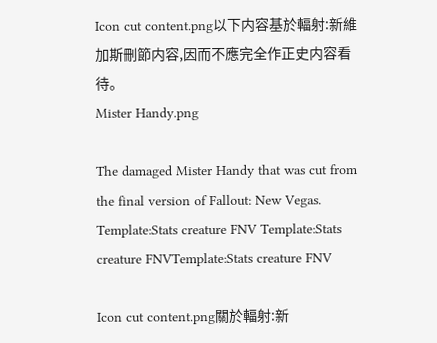Icon cut content.png以下内容基於輻射:新維加斯刪節内容,因而不應完全作正史内容看待。
Mister Handy.png

The damaged Mister Handy that was cut from the final version of Fallout: New Vegas. Template:Stats creature FNV Template:Stats creature FNVTemplate:Stats creature FNV

Icon cut content.png關於輻射:新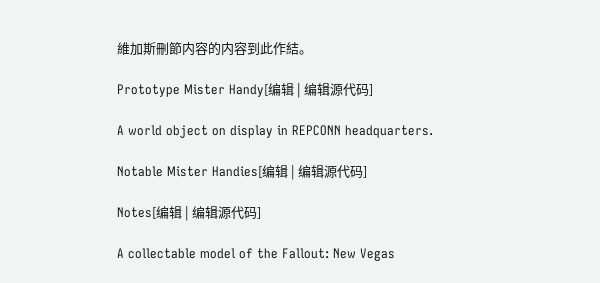維加斯刪節内容的内容到此作結。

Prototype Mister Handy[编辑 | 编辑源代码]

A world object on display in REPCONN headquarters.

Notable Mister Handies[编辑 | 编辑源代码]

Notes[编辑 | 编辑源代码]

A collectable model of the Fallout: New Vegas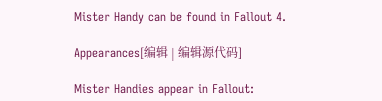Mister Handy can be found in Fallout 4.

Appearances[编辑 | 编辑源代码]

Mister Handies appear in Fallout: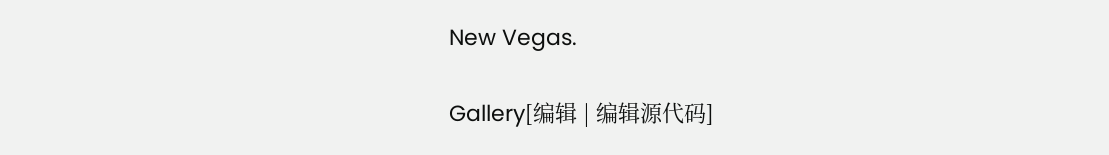New Vegas.

Gallery[编辑 | 编辑源代码]